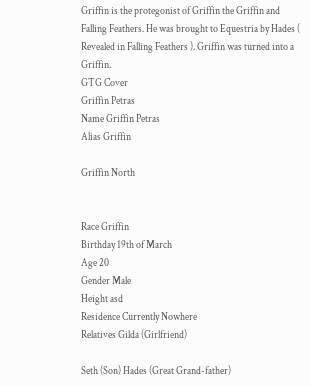Griffin is the protegonist of Griffin the Griffin and Falling Feathers. He was brought to Equestria by Hades ( Revealed in Falling Feathers ). Griffin was turned into a Griffin.
GTG Cover
Griffin Petras
Name Griffin Petras
Alias Griffin

Griffin North


Race Griffin
Birthday 19th of March
Age 20
Gender Male
Height asd
Residence Currently Nowhere
Relatives Gilda (Girlfriend)

Seth (Son) Hades (Great Grand-father)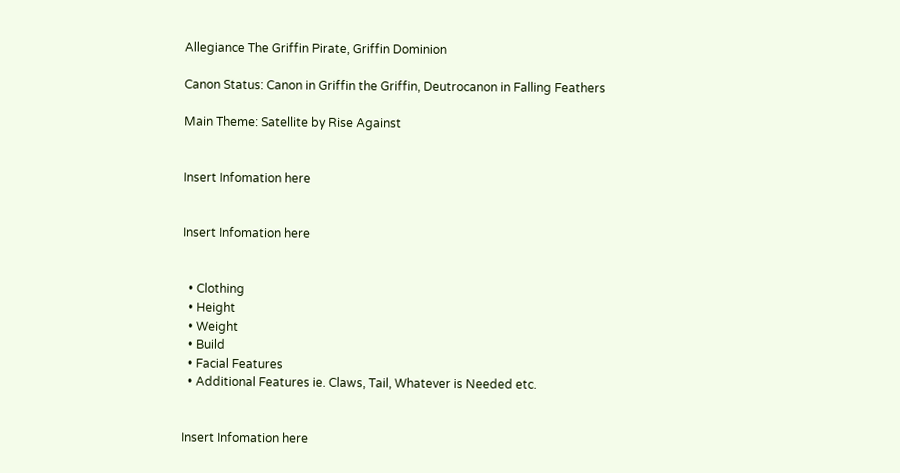Allegiance The Griffin Pirate, Griffin Dominion

Canon Status: Canon in Griffin the Griffin, Deutrocanon in Falling Feathers

Main Theme: Satellite by Rise Against


Insert Infomation here


Insert Infomation here


  • Clothing
  • Height
  • Weight
  • Build
  • Facial Features
  • Additional Features ie. Claws, Tail, Whatever is Needed etc.


Insert Infomation here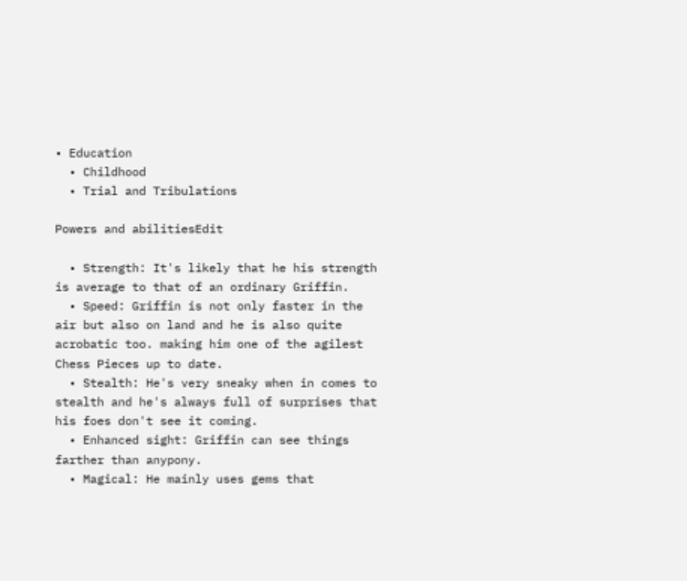• Education
  • Childhood
  • Trial and Tribulations

Powers and abilitiesEdit

  • Strength: It's likely that he his strength is average to that of an ordinary Griffin.
  • Speed: Griffin is not only faster in the air but also on land and he is also quite acrobatic too. making him one of the agilest Chess Pieces up to date.
  • Stealth: He's very sneaky when in comes to stealth and he's always full of surprises that his foes don't see it coming.
  • Enhanced sight: Griffin can see things farther than anypony.
  • Magical: He mainly uses gems that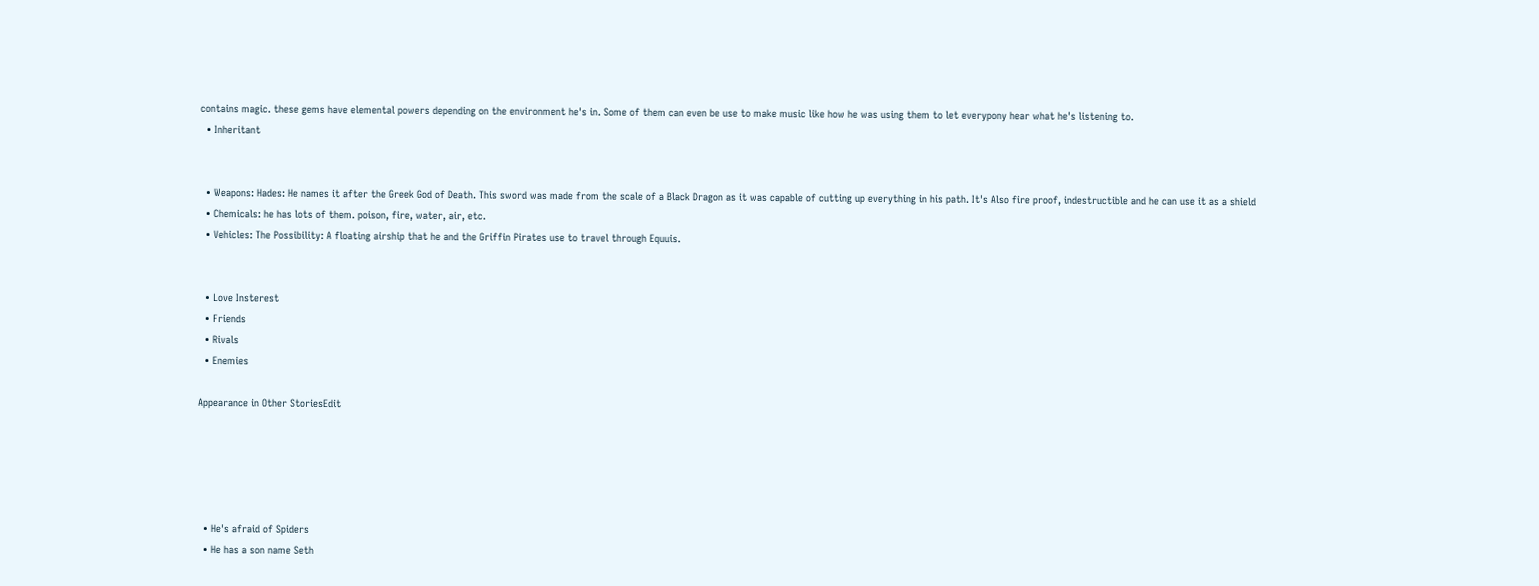contains magic. these gems have elemental powers depending on the environment he's in. Some of them can even be use to make music like how he was using them to let everypony hear what he's listening to.
  • Inheritant


  • Weapons: Hades: He names it after the Greek God of Death. This sword was made from the scale of a Black Dragon as it was capable of cutting up everything in his path. It's Also fire proof, indestructible and he can use it as a shield
  • Chemicals: he has lots of them. poison, fire, water, air, etc.
  • Vehicles: The Possibility: A floating airship that he and the Griffin Pirates use to travel through Equuis.


  • Love Insterest
  • Friends
  • Rivals
  • Enemies

Appearance in Other StoriesEdit





  • He's afraid of Spiders
  • He has a son name Seth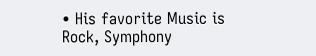• His favorite Music is Rock, Symphony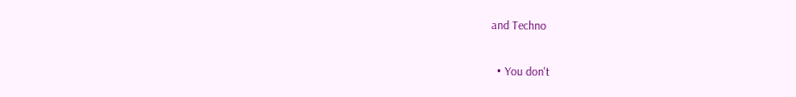and Techno


  • You don't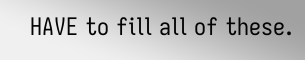HAVE to fill all of these.